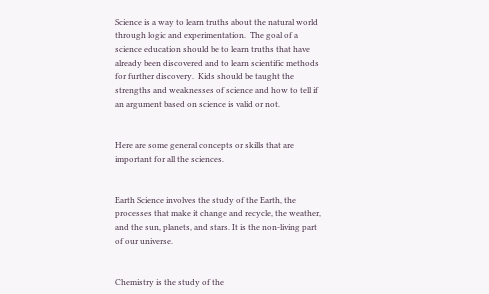Science is a way to learn truths about the natural world through logic and experimentation.  The goal of a science education should be to learn truths that have already been discovered and to learn scientific methods for further discovery.  Kids should be taught the strengths and weaknesses of science and how to tell if an argument based on science is valid or not.


Here are some general concepts or skills that are important for all the sciences.


Earth Science involves the study of the Earth, the processes that make it change and recycle, the weather, and the sun, planets, and stars. It is the non-living part of our universe.


Chemistry is the study of the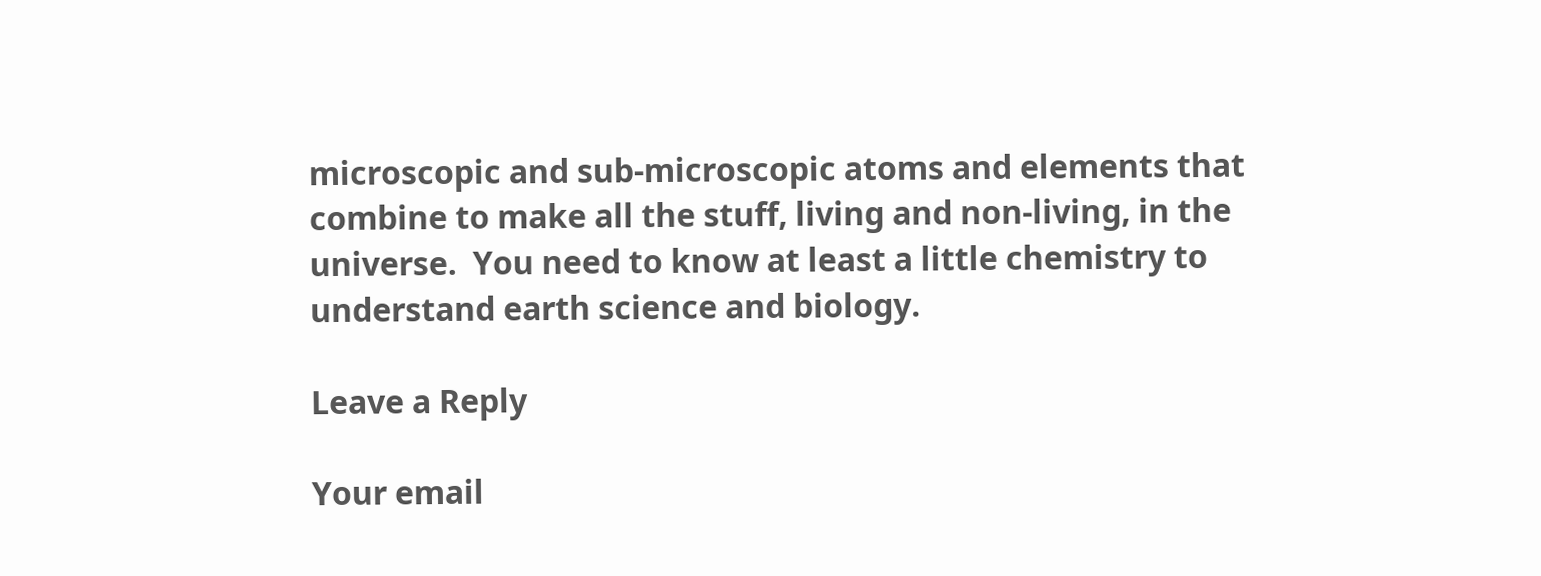microscopic and sub-microscopic atoms and elements that combine to make all the stuff, living and non-living, in the universe.  You need to know at least a little chemistry to understand earth science and biology.

Leave a Reply

Your email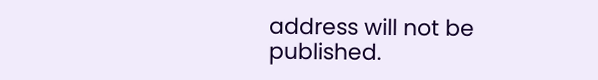address will not be published.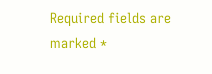Required fields are marked *